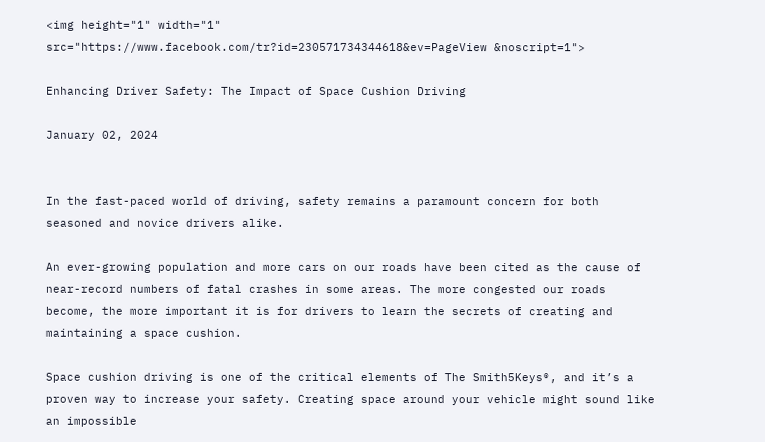<img height="1" width="1" src="https://www.facebook.com/tr?id=230571734344618&ev=PageView &noscript=1">

Enhancing Driver Safety: The Impact of Space Cushion Driving

January 02, 2024


In the fast-paced world of driving, safety remains a paramount concern for both seasoned and novice drivers alike.

An ever-growing population and more cars on our roads have been cited as the cause of near-record numbers of fatal crashes in some areas. The more congested our roads become, the more important it is for drivers to learn the secrets of creating and maintaining a space cushion.

Space cushion driving is one of the critical elements of The Smith5Keys®, and it’s a proven way to increase your safety. Creating space around your vehicle might sound like an impossible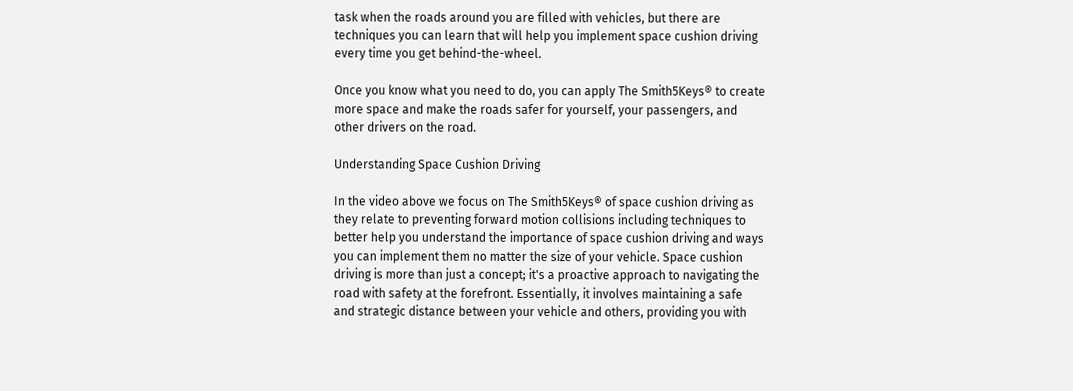task when the roads around you are filled with vehicles, but there are techniques you can learn that will help you implement space cushion driving every time you get behind-the-wheel.

Once you know what you need to do, you can apply The Smith5Keys® to create more space and make the roads safer for yourself, your passengers, and other drivers on the road.

Understanding Space Cushion Driving

In the video above we focus on The Smith5Keys® of space cushion driving as they relate to preventing forward motion collisions including techniques to better help you understand the importance of space cushion driving and ways you can implement them no matter the size of your vehicle. Space cushion driving is more than just a concept; it's a proactive approach to navigating the road with safety at the forefront. Essentially, it involves maintaining a safe and strategic distance between your vehicle and others, providing you with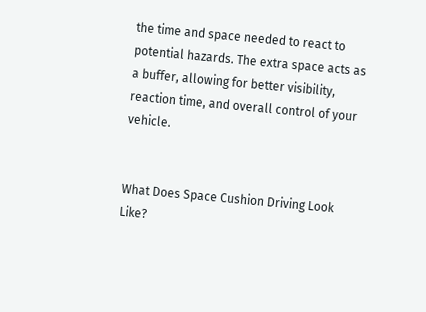the time and space needed to react to potential hazards. The extra space acts as a buffer, allowing for better visibility, reaction time, and overall control of your vehicle.


What Does Space Cushion Driving Look Like?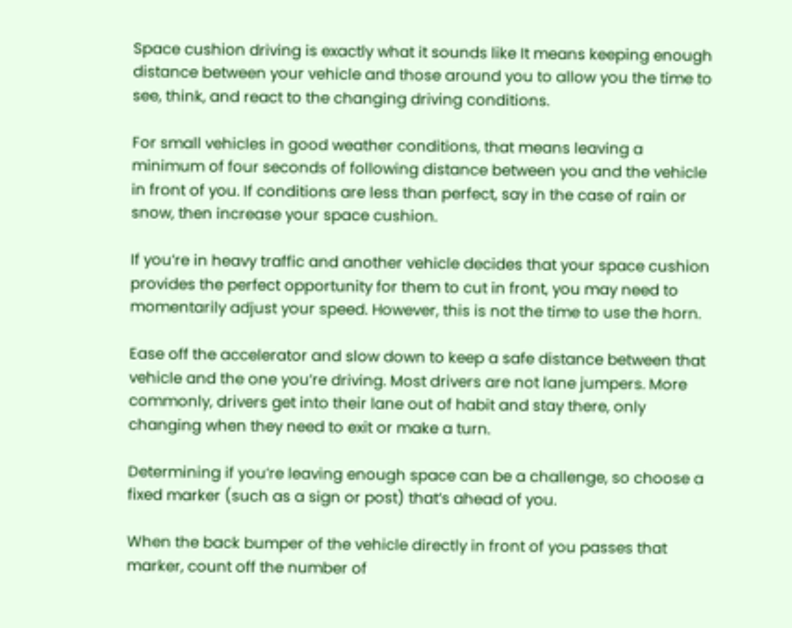Space cushion driving is exactly what it sounds like It means keeping enough distance between your vehicle and those around you to allow you the time to see, think, and react to the changing driving conditions.

For small vehicles in good weather conditions, that means leaving a minimum of four seconds of following distance between you and the vehicle in front of you. If conditions are less than perfect, say in the case of rain or snow, then increase your space cushion.

If you’re in heavy traffic and another vehicle decides that your space cushion provides the perfect opportunity for them to cut in front, you may need to momentarily adjust your speed. However, this is not the time to use the horn.

Ease off the accelerator and slow down to keep a safe distance between that vehicle and the one you’re driving. Most drivers are not lane jumpers. More commonly, drivers get into their lane out of habit and stay there, only changing when they need to exit or make a turn.

Determining if you’re leaving enough space can be a challenge, so choose a fixed marker (such as a sign or post) that’s ahead of you.

When the back bumper of the vehicle directly in front of you passes that marker, count off the number of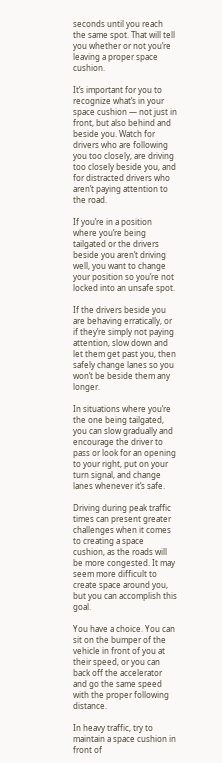seconds until you reach the same spot. That will tell you whether or not you’re leaving a proper space cushion.

It’s important for you to recognize what’s in your space cushion — not just in front, but also behind and beside you. Watch for drivers who are following you too closely, are driving too closely beside you, and for distracted drivers who aren’t paying attention to the road.

If you’re in a position where you’re being tailgated or the drivers beside you aren’t driving well, you want to change your position so you’re not locked into an unsafe spot.

If the drivers beside you are behaving erratically, or if they’re simply not paying attention, slow down and let them get past you, then safely change lanes so you won’t be beside them any longer.

In situations where you’re the one being tailgated, you can slow gradually and encourage the driver to pass or look for an opening to your right, put on your turn signal, and change lanes whenever it’s safe.

Driving during peak traffic times can present greater challenges when it comes to creating a space cushion, as the roads will be more congested. It may seem more difficult to create space around you, but you can accomplish this goal.

You have a choice. You can sit on the bumper of the vehicle in front of you at their speed, or you can back off the accelerator and go the same speed with the proper following distance.

In heavy traffic, try to maintain a space cushion in front of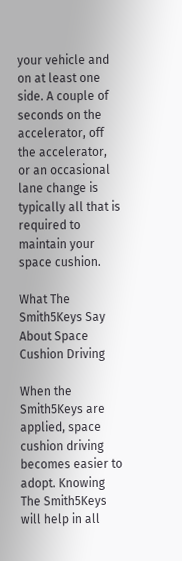your vehicle and on at least one side. A couple of seconds on the accelerator, off the accelerator, or an occasional lane change is typically all that is required to maintain your space cushion.

What The Smith5Keys Say About Space Cushion Driving

When the Smith5Keys are applied, space cushion driving becomes easier to adopt. Knowing The Smith5Keys will help in all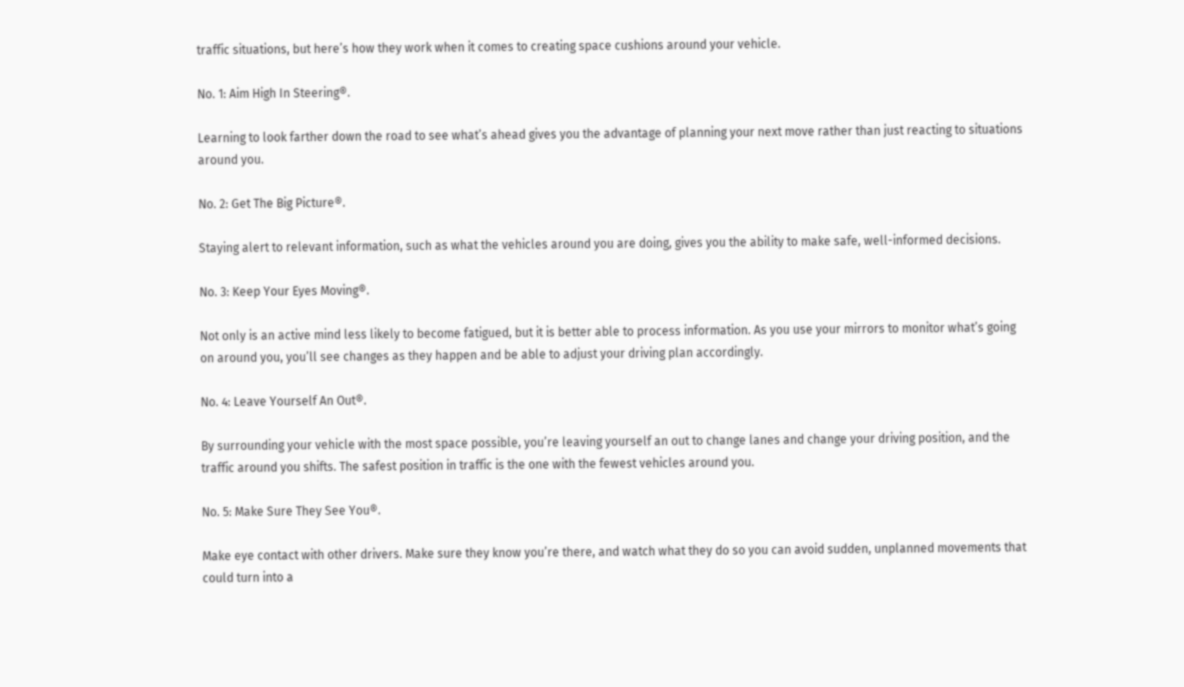traffic situations, but here’s how they work when it comes to creating space cushions around your vehicle.

No. 1: Aim High In Steering®.

Learning to look farther down the road to see what’s ahead gives you the advantage of planning your next move rather than just reacting to situations around you.

No. 2: Get The Big Picture®.

Staying alert to relevant information, such as what the vehicles around you are doing, gives you the ability to make safe, well-informed decisions.

No. 3: Keep Your Eyes Moving®.

Not only is an active mind less likely to become fatigued, but it is better able to process information. As you use your mirrors to monitor what’s going on around you, you’ll see changes as they happen and be able to adjust your driving plan accordingly.

No. 4: Leave Yourself An Out®.

By surrounding your vehicle with the most space possible, you’re leaving yourself an out to change lanes and change your driving position, and the traffic around you shifts. The safest position in traffic is the one with the fewest vehicles around you.

No. 5: Make Sure They See You®.

Make eye contact with other drivers. Make sure they know you’re there, and watch what they do so you can avoid sudden, unplanned movements that could turn into a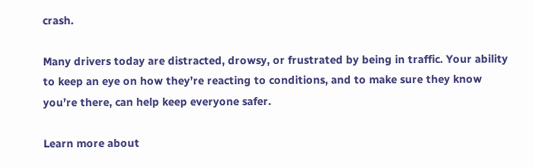crash.

Many drivers today are distracted, drowsy, or frustrated by being in traffic. Your ability to keep an eye on how they’re reacting to conditions, and to make sure they know you’re there, can help keep everyone safer.

Learn more about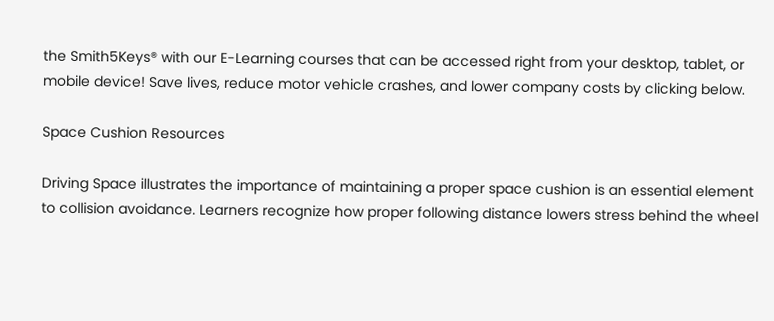the Smith5Keys® with our E-Learning courses that can be accessed right from your desktop, tablet, or mobile device! Save lives, reduce motor vehicle crashes, and lower company costs by clicking below.

Space Cushion Resources

Driving Space illustrates the importance of maintaining a proper space cushion is an essential element to collision avoidance. Learners recognize how proper following distance lowers stress behind the wheel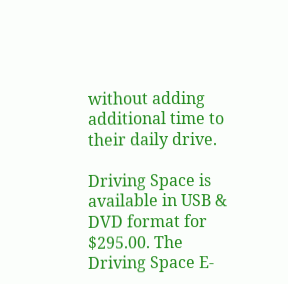without adding additional time to their daily drive.

Driving Space is available in USB & DVD format for $295.00. The Driving Space E-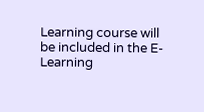Learning course will be included in the E-Learning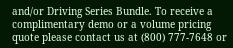and/or Driving Series Bundle. To receive a complimentary demo or a volume pricing quote please contact us at (800) 777-7648 or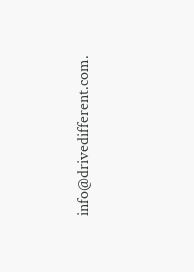info@drivedifferent.com.